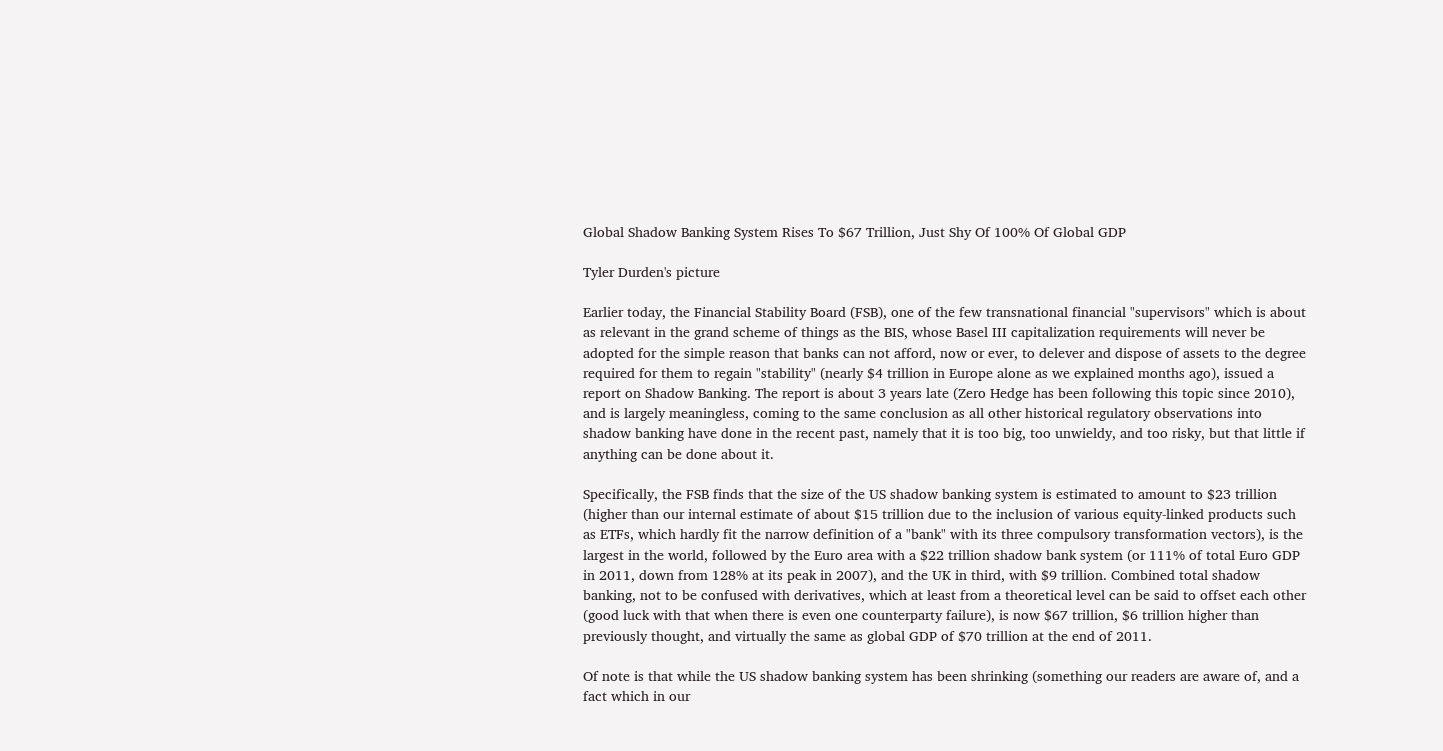Global Shadow Banking System Rises To $67 Trillion, Just Shy Of 100% Of Global GDP

Tyler Durden's picture

Earlier today, the Financial Stability Board (FSB), one of the few transnational financial "supervisors" which is about as relevant in the grand scheme of things as the BIS, whose Basel III capitalization requirements will never be adopted for the simple reason that banks can not afford, now or ever, to delever and dispose of assets to the degree required for them to regain "stability" (nearly $4 trillion in Europe alone as we explained months ago), issued a report on Shadow Banking. The report is about 3 years late (Zero Hedge has been following this topic since 2010), and is largely meaningless, coming to the same conclusion as all other historical regulatory observations into shadow banking have done in the recent past, namely that it is too big, too unwieldy, and too risky, but that little if anything can be done about it.

Specifically, the FSB finds that the size of the US shadow banking system is estimated to amount to $23 trillion (higher than our internal estimate of about $15 trillion due to the inclusion of various equity-linked products such as ETFs, which hardly fit the narrow definition of a "bank" with its three compulsory transformation vectors), is the largest in the world, followed by the Euro area with a $22 trillion shadow bank system (or 111% of total Euro GDP in 2011, down from 128% at its peak in 2007), and the UK in third, with $9 trillion. Combined total shadow banking, not to be confused with derivatives, which at least from a theoretical level can be said to offset each other (good luck with that when there is even one counterparty failure), is now $67 trillion, $6 trillion higher than previously thought, and virtually the same as global GDP of $70 trillion at the end of 2011.

Of note is that while the US shadow banking system has been shrinking (something our readers are aware of, and a fact which in our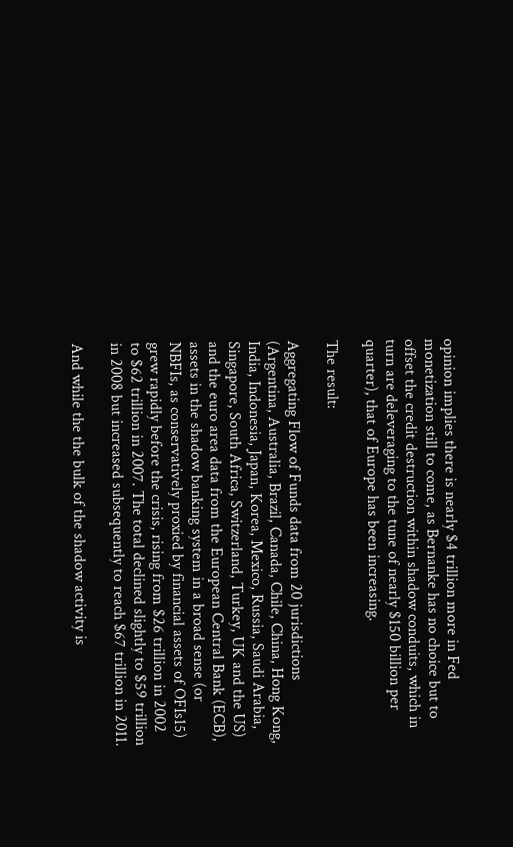opinion implies there is nearly $4 trillion more in Fed monetization still to come, as Bernanke has no choice but to offset the credit destruction within shadow conduits, which in turn are deleveraging to the tune of nearly $150 billion per quarter), that of Europe has been increasing.

The result:

Aggregating Flow of Funds data from 20 jurisdictions (Argentina, Australia, Brazil, Canada, Chile, China, Hong Kong, India, Indonesia, Japan, Korea, Mexico, Russia, Saudi Arabia, Singapore, South Africa, Switzerland, Turkey, UK and the US) and the euro area data from the European Central Bank (ECB), assets in the shadow banking system in a broad sense (or NBFIs, as conservatively proxied by financial assets of OFIs15) grew rapidly before the crisis, rising from $26 trillion in 2002 to $62 trillion in 2007. The total declined slightly to $59 trillion in 2008 but increased subsequently to reach $67 trillion in 2011.

And while the the bulk of the shadow activity is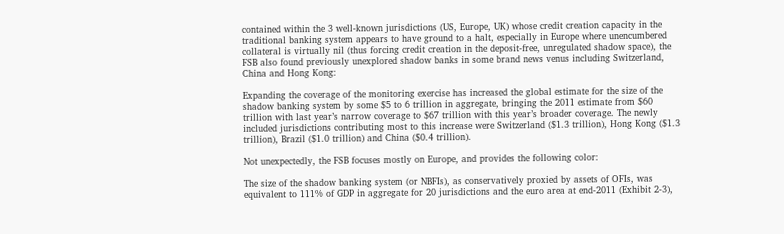contained within the 3 well-known jurisdictions (US, Europe, UK) whose credit creation capacity in the traditional banking system appears to have ground to a halt, especially in Europe where unencumbered collateral is virtually nil (thus forcing credit creation in the deposit-free, unregulated shadow space), the FSB also found previously unexplored shadow banks in some brand news venus including Switzerland, China and Hong Kong:

Expanding the coverage of the monitoring exercise has increased the global estimate for the size of the shadow banking system by some $5 to 6 trillion in aggregate, bringing the 2011 estimate from $60 trillion with last year’s narrow coverage to $67 trillion with this year’s broader coverage. The newly included jurisdictions contributing most to this increase were Switzerland ($1.3 trillion), Hong Kong ($1.3 trillion), Brazil ($1.0 trillion) and China ($0.4 trillion).

Not unexpectedly, the FSB focuses mostly on Europe, and provides the following color:

The size of the shadow banking system (or NBFIs), as conservatively proxied by assets of OFIs, was equivalent to 111% of GDP in aggregate for 20 jurisdictions and the euro area at end-2011 (Exhibit 2-3),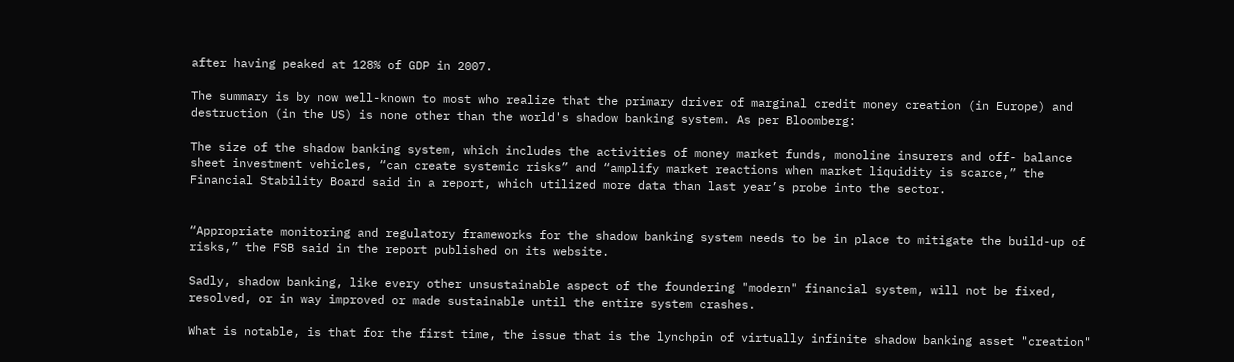after having peaked at 128% of GDP in 2007.

The summary is by now well-known to most who realize that the primary driver of marginal credit money creation (in Europe) and destruction (in the US) is none other than the world's shadow banking system. As per Bloomberg:

The size of the shadow banking system, which includes the activities of money market funds, monoline insurers and off- balance sheet investment vehicles, “can create systemic risks” and “amplify market reactions when market liquidity is scarce,” the Financial Stability Board said in a report, which utilized more data than last year’s probe into the sector.


“Appropriate monitoring and regulatory frameworks for the shadow banking system needs to be in place to mitigate the build-up of risks,” the FSB said in the report published on its website.

Sadly, shadow banking, like every other unsustainable aspect of the foundering "modern" financial system, will not be fixed, resolved, or in way improved or made sustainable until the entire system crashes.

What is notable, is that for the first time, the issue that is the lynchpin of virtually infinite shadow banking asset "creation"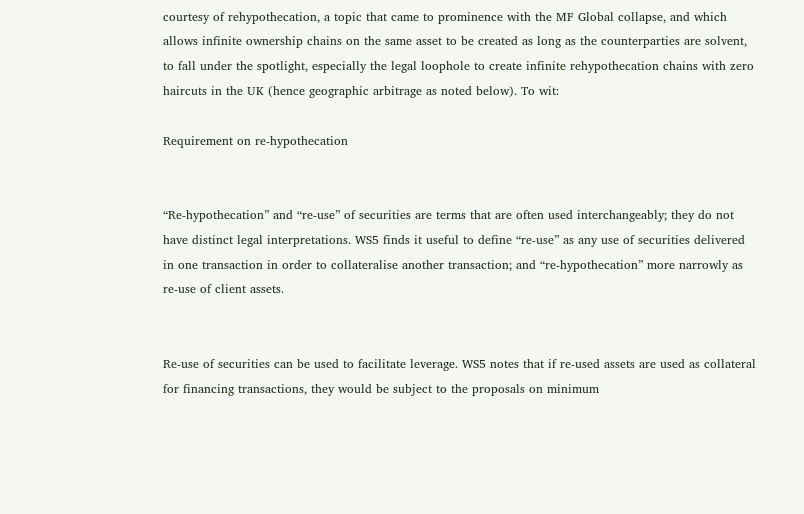courtesy of rehypothecation, a topic that came to prominence with the MF Global collapse, and which allows infinite ownership chains on the same asset to be created as long as the counterparties are solvent, to fall under the spotlight, especially the legal loophole to create infinite rehypothecation chains with zero haircuts in the UK (hence geographic arbitrage as noted below). To wit:

Requirement on re-hypothecation


“Re-hypothecation” and “re-use” of securities are terms that are often used interchangeably; they do not have distinct legal interpretations. WS5 finds it useful to define “re-use” as any use of securities delivered in one transaction in order to collateralise another transaction; and “re-hypothecation” more narrowly as re-use of client assets.


Re-use of securities can be used to facilitate leverage. WS5 notes that if re-used assets are used as collateral for financing transactions, they would be subject to the proposals on minimum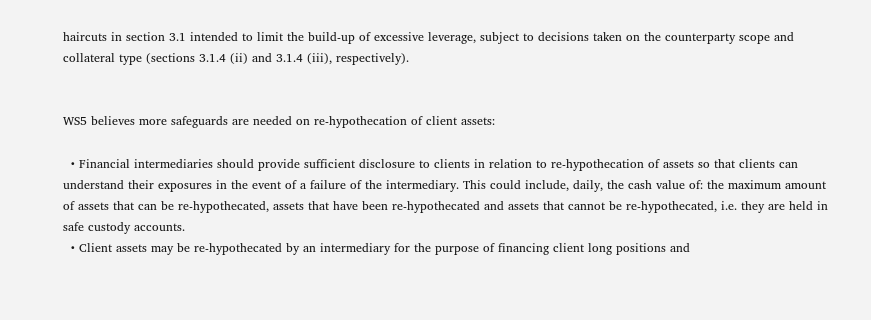haircuts in section 3.1 intended to limit the build-up of excessive leverage, subject to decisions taken on the counterparty scope and collateral type (sections 3.1.4 (ii) and 3.1.4 (iii), respectively).


WS5 believes more safeguards are needed on re-hypothecation of client assets:

  • Financial intermediaries should provide sufficient disclosure to clients in relation to re-hypothecation of assets so that clients can understand their exposures in the event of a failure of the intermediary. This could include, daily, the cash value of: the maximum amount of assets that can be re-hypothecated, assets that have been re-hypothecated and assets that cannot be re-hypothecated, i.e. they are held in safe custody accounts.
  • Client assets may be re-hypothecated by an intermediary for the purpose of financing client long positions and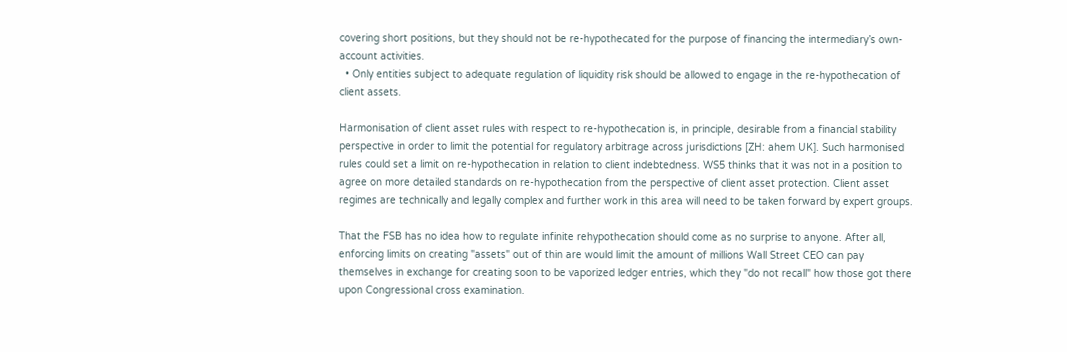covering short positions, but they should not be re-hypothecated for the purpose of financing the intermediary’s own-account activities.
  • Only entities subject to adequate regulation of liquidity risk should be allowed to engage in the re-hypothecation of client assets.

Harmonisation of client asset rules with respect to re-hypothecation is, in principle, desirable from a financial stability perspective in order to limit the potential for regulatory arbitrage across jurisdictions [ZH: ahem UK]. Such harmonised rules could set a limit on re-hypothecation in relation to client indebtedness. WS5 thinks that it was not in a position to agree on more detailed standards on re-hypothecation from the perspective of client asset protection. Client asset regimes are technically and legally complex and further work in this area will need to be taken forward by expert groups.

That the FSB has no idea how to regulate infinite rehypothecation should come as no surprise to anyone. After all, enforcing limits on creating "assets" out of thin are would limit the amount of millions Wall Street CEO can pay themselves in exchange for creating soon to be vaporized ledger entries, which they "do not recall" how those got there upon Congressional cross examination.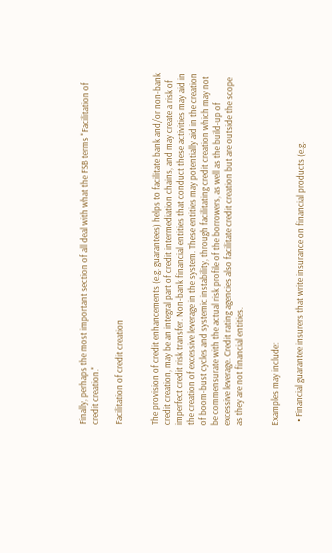Finally, perhaps the most important section of all deal with what the FSB terms "Facilitation of credit creation."

Facilitation of credit creation


The provision of credit enhancements (e.g. guarantees) helps to facilitate bank and/or non-bank credit creation, may be an integral part of credit intermediation chains, and may create a risk of imperfect credit risk transfer. Non-bank financial entities that conduct these activities may aid in the creation of excessive leverage in the system. These entities may potentially aid in the creation of boom-bust cycles and systemic instability, through facilitating credit creation which may not be commensurate with the actual risk profile of the borrowers, as well as the build-up of excessive leverage. Credit rating agencies also facilitate credit creation but are outside the scope as they are not financial entities.


Examples may include:

  • Financial guarantee insurers that write insurance on financial products (e.g.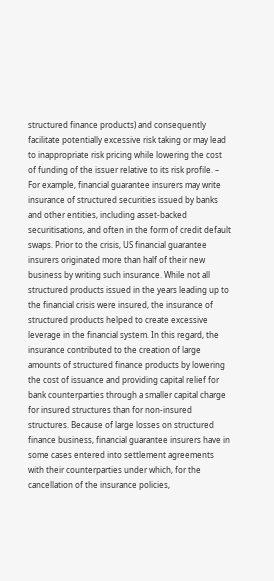structured finance products) and consequently facilitate potentially excessive risk taking or may lead to inappropriate risk pricing while lowering the cost of funding of the issuer relative to its risk profile. – For example, financial guarantee insurers may write insurance of structured securities issued by banks and other entities, including asset-backed securitisations, and often in the form of credit default swaps. Prior to the crisis, US financial guarantee insurers originated more than half of their new business by writing such insurance. While not all structured products issued in the years leading up to the financial crisis were insured, the insurance of structured products helped to create excessive leverage in the financial system. In this regard, the insurance contributed to the creation of large amounts of structured finance products by lowering the cost of issuance and providing capital relief for bank counterparties through a smaller capital charge for insured structures than for non-insured structures. Because of large losses on structured finance business, financial guarantee insurers have in some cases entered into settlement agreements with their counterparties under which, for the cancellation of the insurance policies,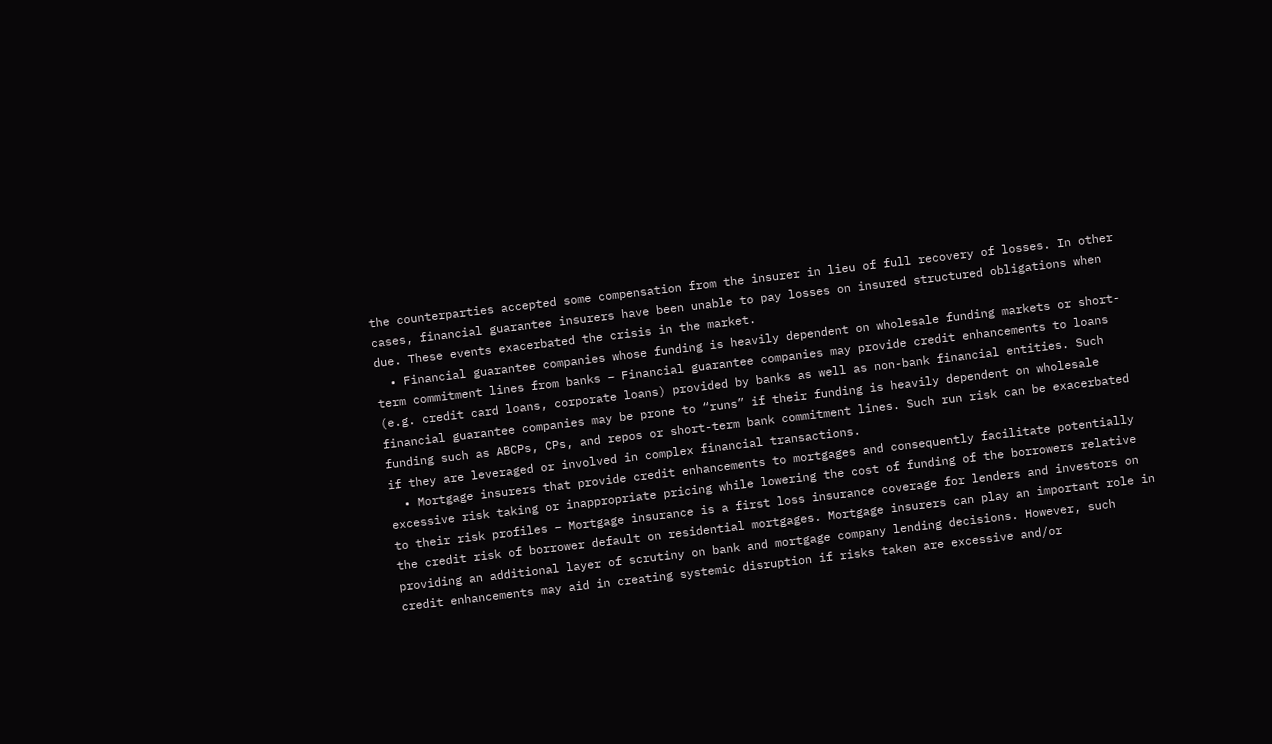the counterparties accepted some compensation from the insurer in lieu of full recovery of losses. In other cases, financial guarantee insurers have been unable to pay losses on insured structured obligations when due. These events exacerbated the crisis in the market.
  • Financial guarantee companies whose funding is heavily dependent on wholesale funding markets or short-term commitment lines from banks – Financial guarantee companies may provide credit enhancements to loans (e.g. credit card loans, corporate loans) provided by banks as well as non-bank financial entities. Such financial guarantee companies may be prone to “runs” if their funding is heavily dependent on wholesale funding such as ABCPs, CPs, and repos or short-term bank commitment lines. Such run risk can be exacerbated if they are leveraged or involved in complex financial transactions.
  • Mortgage insurers that provide credit enhancements to mortgages and consequently facilitate potentially excessive risk taking or inappropriate pricing while lowering the cost of funding of the borrowers relative to their risk profiles – Mortgage insurance is a first loss insurance coverage for lenders and investors on the credit risk of borrower default on residential mortgages. Mortgage insurers can play an important role in providing an additional layer of scrutiny on bank and mortgage company lending decisions. However, such credit enhancements may aid in creating systemic disruption if risks taken are excessive and/or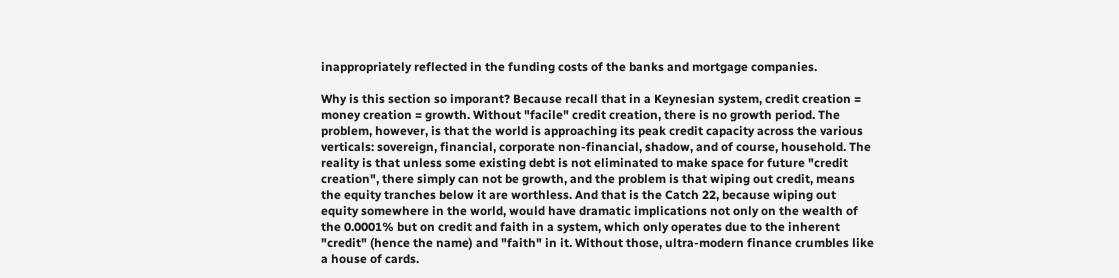inappropriately reflected in the funding costs of the banks and mortgage companies.

Why is this section so imporant? Because recall that in a Keynesian system, credit creation = money creation = growth. Without "facile" credit creation, there is no growth period. The problem, however, is that the world is approaching its peak credit capacity across the various verticals: sovereign, financial, corporate non-financial, shadow, and of course, household. The reality is that unless some existing debt is not eliminated to make space for future "credit creation", there simply can not be growth, and the problem is that wiping out credit, means the equity tranches below it are worthless. And that is the Catch 22, because wiping out equity somewhere in the world, would have dramatic implications not only on the wealth of the 0.0001% but on credit and faith in a system, which only operates due to the inherent "credit" (hence the name) and "faith" in it. Without those, ultra-modern finance crumbles like a house of cards.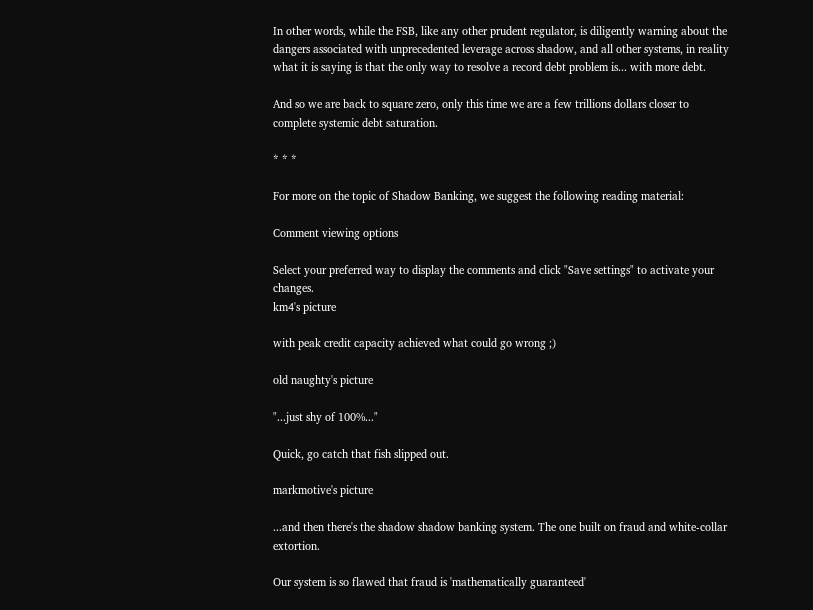In other words, while the FSB, like any other prudent regulator, is diligently warning about the dangers associated with unprecedented leverage across shadow, and all other systems, in reality what it is saying is that the only way to resolve a record debt problem is... with more debt.

And so we are back to square zero, only this time we are a few trillions dollars closer to complete systemic debt saturation.

* * *

For more on the topic of Shadow Banking, we suggest the following reading material:

Comment viewing options

Select your preferred way to display the comments and click "Save settings" to activate your changes.
km4's picture

with peak credit capacity achieved what could go wrong ;)

old naughty's picture

"...just shy of 100%..."

Quick, go catch that fish slipped out.

markmotive's picture

...and then there's the shadow shadow banking system. The one built on fraud and white-collar extortion.

Our system is so flawed that fraud is 'mathematically guaranteed'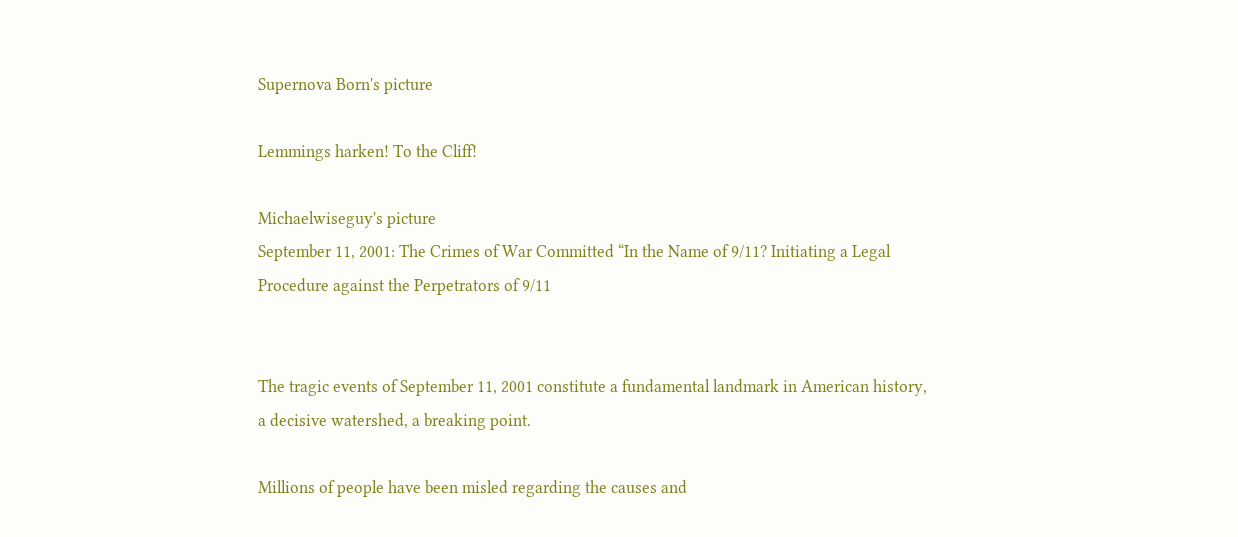Supernova Born's picture

Lemmings harken! To the Cliff!

Michaelwiseguy's picture
September 11, 2001: The Crimes of War Committed “In the Name of 9/11? Initiating a Legal Procedure against the Perpetrators of 9/11


The tragic events of September 11, 2001 constitute a fundamental landmark in American history,  a decisive watershed, a breaking point.

Millions of people have been misled regarding the causes and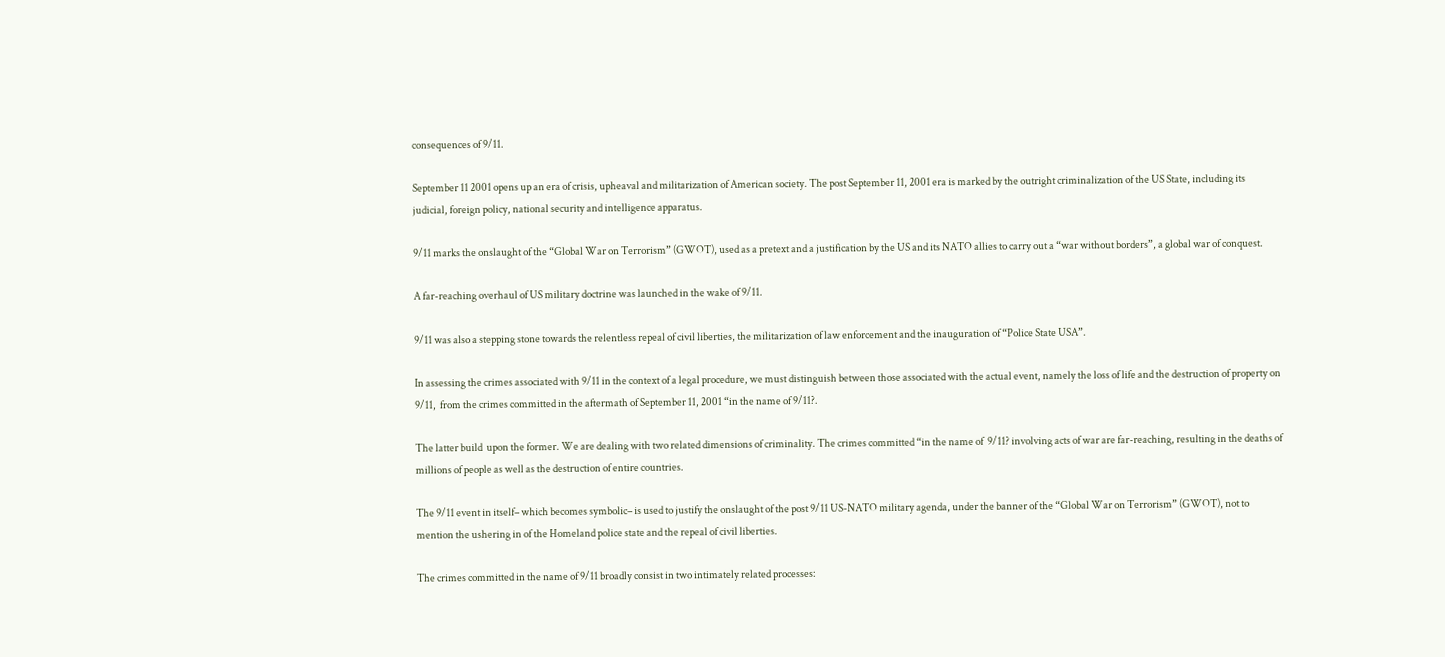consequences of 9/11.

September 11 2001 opens up an era of crisis, upheaval and militarization of American society. The post September 11, 2001 era is marked by the outright criminalization of the US State, including its judicial, foreign policy, national security and intelligence apparatus.

9/11 marks the onslaught of the “Global War on Terrorism” (GWOT), used as a pretext and a justification by the US and its NATO allies to carry out a “war without borders”, a global war of conquest.

A far-reaching overhaul of US military doctrine was launched in the wake of 9/11.

9/11 was also a stepping stone towards the relentless repeal of civil liberties, the militarization of law enforcement and the inauguration of “Police State USA”.

In assessing the crimes associated with 9/11 in the context of a legal procedure, we must distinguish between those associated with the actual event, namely the loss of life and the destruction of property on 9/11,  from the crimes committed in the aftermath of September 11, 2001 “in the name of 9/11?.

The latter build  upon the former. We are dealing with two related dimensions of criminality. The crimes committed “in the name of  9/11? involving acts of war are far-reaching, resulting in the deaths of millions of people as well as the destruction of entire countries.

The 9/11 event in itself– which becomes symbolic– is used to justify the onslaught of the post 9/11 US-NATO military agenda, under the banner of the “Global War on Terrorism” (GWOT), not to mention the ushering in of the Homeland police state and the repeal of civil liberties.

The crimes committed in the name of 9/11 broadly consist in two intimately related processes: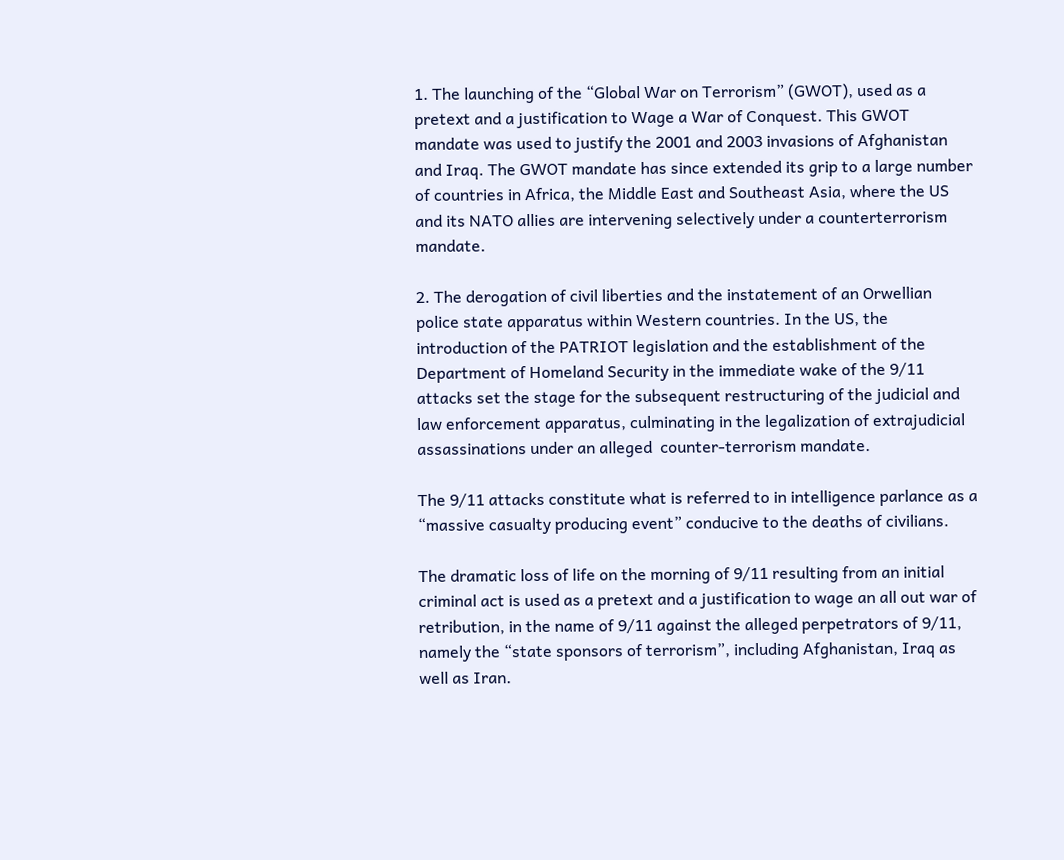1. The launching of the “Global War on Terrorism” (GWOT), used as a pretext and a justification to Wage a War of Conquest. This GWOT mandate was used to justify the 2001 and 2003 invasions of Afghanistan and Iraq. The GWOT mandate has since extended its grip to a large number of countries in Africa, the Middle East and Southeast Asia, where the US and its NATO allies are intervening selectively under a counterterrorism mandate.

2. The derogation of civil liberties and the instatement of an Orwellian police state apparatus within Western countries. In the US, the introduction of the PATRIOT legislation and the establishment of the Department of Homeland Security in the immediate wake of the 9/11 attacks set the stage for the subsequent restructuring of the judicial and law enforcement apparatus, culminating in the legalization of extrajudicial assassinations under an alleged  counter-terrorism mandate.

The 9/11 attacks constitute what is referred to in intelligence parlance as a “massive casualty producing event” conducive to the deaths of civilians.

The dramatic loss of life on the morning of 9/11 resulting from an initial criminal act is used as a pretext and a justification to wage an all out war of retribution, in the name of 9/11 against the alleged perpetrators of 9/11, namely the “state sponsors of terrorism”, including Afghanistan, Iraq as well as Iran.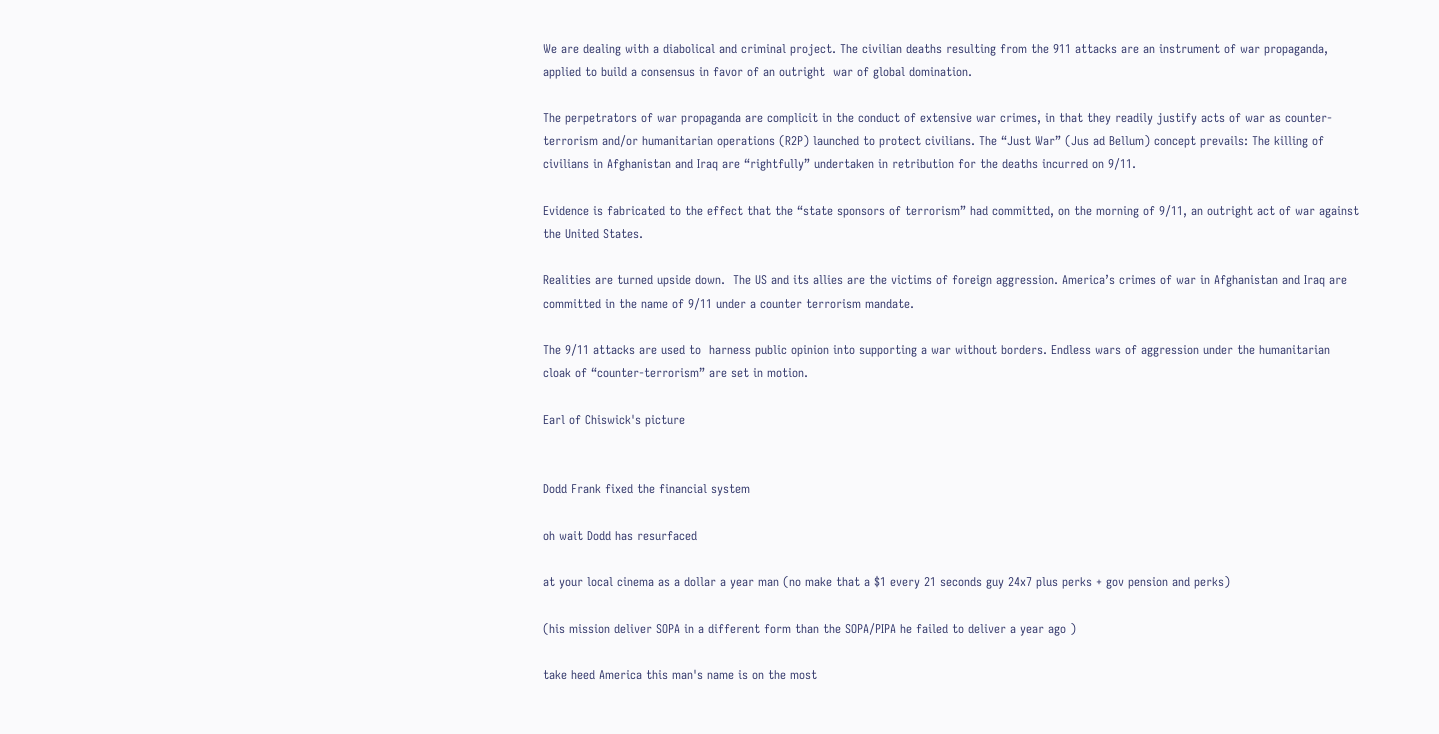We are dealing with a diabolical and criminal project. The civilian deaths resulting from the 911 attacks are an instrument of war propaganda, applied to build a consensus in favor of an outright  war of global domination.

The perpetrators of war propaganda are complicit in the conduct of extensive war crimes, in that they readily justify acts of war as counter-terrorism and/or humanitarian operations (R2P) launched to protect civilians. The “Just War” (Jus ad Bellum) concept prevails: The killing of civilians in Afghanistan and Iraq are “rightfully” undertaken in retribution for the deaths incurred on 9/11.

Evidence is fabricated to the effect that the “state sponsors of terrorism” had committed, on the morning of 9/11, an outright act of war against the United States.

Realities are turned upside down.  The US and its allies are the victims of foreign aggression. America’s crimes of war in Afghanistan and Iraq are committed in the name of 9/11 under a counter terrorism mandate.

The 9/11 attacks are used to  harness public opinion into supporting a war without borders. Endless wars of aggression under the humanitarian cloak of “counter-terrorism” are set in motion.

Earl of Chiswick's picture


Dodd Frank fixed the financial system

oh wait Dodd has resurfaced

at your local cinema as a dollar a year man (no make that a $1 every 21 seconds guy 24x7 plus perks + gov pension and perks)

(his mission deliver SOPA in a different form than the SOPA/PIPA he failed to deliver a year ago )

take heed America this man's name is on the most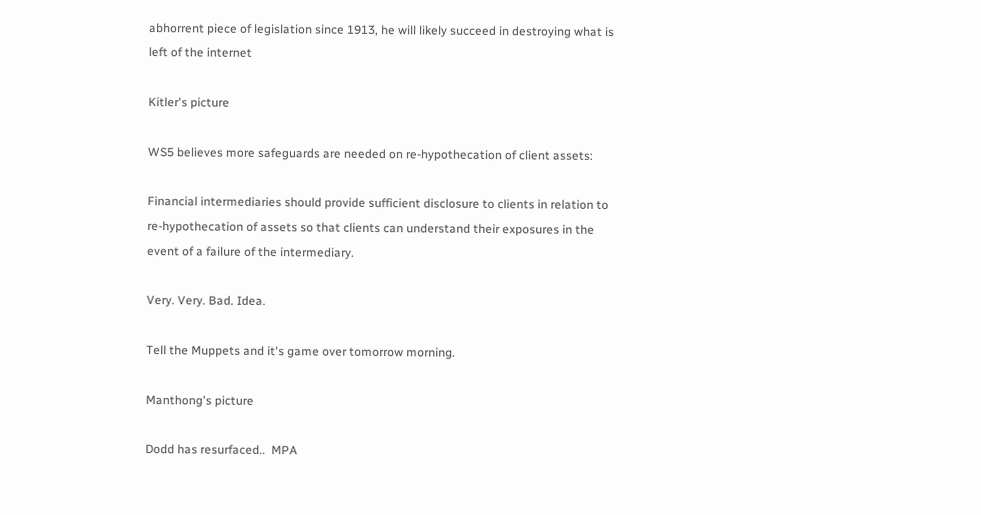abhorrent piece of legislation since 1913, he will likely succeed in destroying what is left of the internet

Kitler's picture

WS5 believes more safeguards are needed on re-hypothecation of client assets:

Financial intermediaries should provide sufficient disclosure to clients in relation to re-hypothecation of assets so that clients can understand their exposures in the event of a failure of the intermediary.

Very. Very. Bad. Idea.

Tell the Muppets and it's game over tomorrow morning.

Manthong's picture

Dodd has resurfaced..  MPA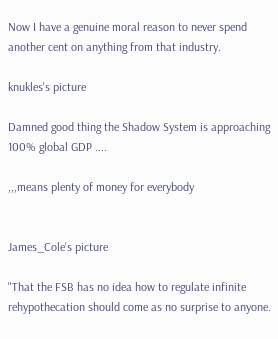Now I have a genuine moral reason to never spend another cent on anything from that industry.

knukles's picture

Damned good thing the Shadow System is approaching 100% global GDP ....

,,,means plenty of money for everybody


James_Cole's picture

"That the FSB has no idea how to regulate infinite rehypothecation should come as no surprise to anyone.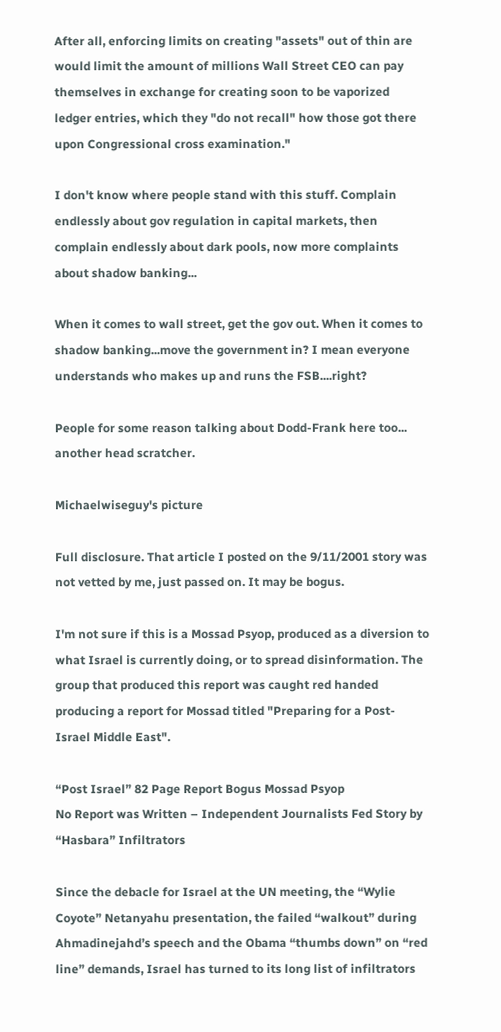After all, enforcing limits on creating "assets" out of thin are would limit the amount of millions Wall Street CEO can pay themselves in exchange for creating soon to be vaporized ledger entries, which they "do not recall" how those got there upon Congressional cross examination."

I don't know where people stand with this stuff. Complain endlessly about gov regulation in capital markets, then complain endlessly about dark pools, now more complaints about shadow banking...

When it comes to wall street, get the gov out. When it comes to shadow banking...move the government in? I mean everyone understands who makes up and runs the FSB....right?

People for some reason talking about Dodd-Frank here too... another head scratcher.

Michaelwiseguy's picture

Full disclosure. That article I posted on the 9/11/2001 story was not vetted by me, just passed on. It may be bogus.

I'm not sure if this is a Mossad Psyop, produced as a diversion to what Israel is currently doing, or to spread disinformation. The group that produced this report was caught red handed producing a report for Mossad titled "Preparing for a Post-Israel Middle East".

“Post Israel” 82 Page Report Bogus Mossad Psyop
No Report was Written – Independent Journalists Fed Story by “Hasbara” Infiltrators

Since the debacle for Israel at the UN meeting, the “Wylie Coyote” Netanyahu presentation, the failed “walkout” during Ahmadinejahd’s speech and the Obama “thumbs down” on “red line” demands, Israel has turned to its long list of infiltrators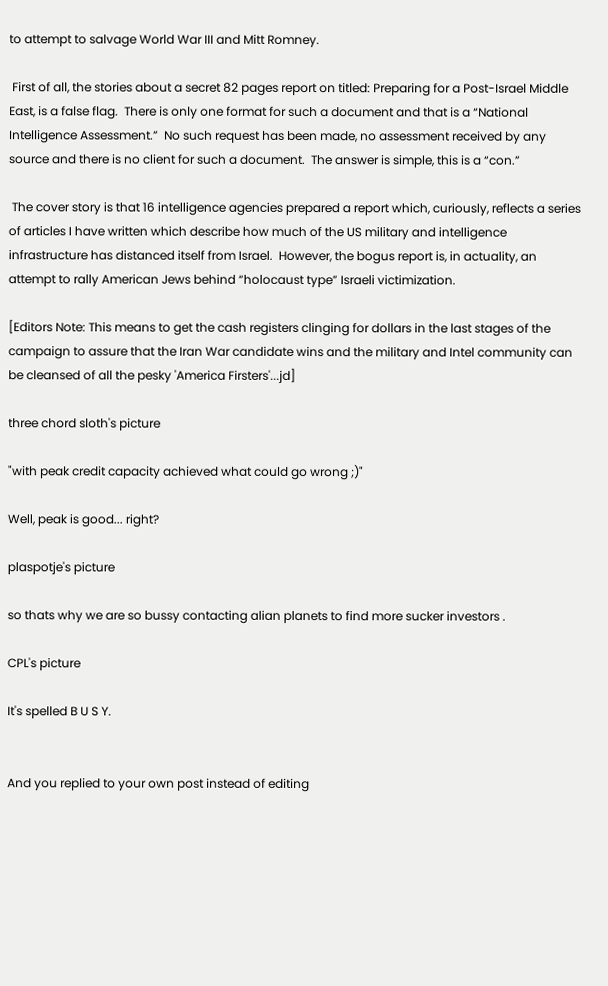to attempt to salvage World War III and Mitt Romney.

 First of all, the stories about a secret 82 pages report on titled: Preparing for a Post-Israel Middle East, is a false flag.  There is only one format for such a document and that is a “National Intelligence Assessment.”  No such request has been made, no assessment received by any source and there is no client for such a document.  The answer is simple, this is a “con.”

 The cover story is that 16 intelligence agencies prepared a report which, curiously, reflects a series of articles I have written which describe how much of the US military and intelligence infrastructure has distanced itself from Israel.  However, the bogus report is, in actuality, an attempt to rally American Jews behind “holocaust type” Israeli victimization.

[Editors Note: This means to get the cash registers clinging for dollars in the last stages of the campaign to assure that the Iran War candidate wins and the military and Intel community can be cleansed of all the pesky 'America Firsters'...jd]

three chord sloth's picture

"with peak credit capacity achieved what could go wrong ;)"

Well, peak is good... right?

plaspotje's picture

so thats why we are so bussy contacting alian planets to find more sucker investors .

CPL's picture

It's spelled B U S Y.


And you replied to your own post instead of editing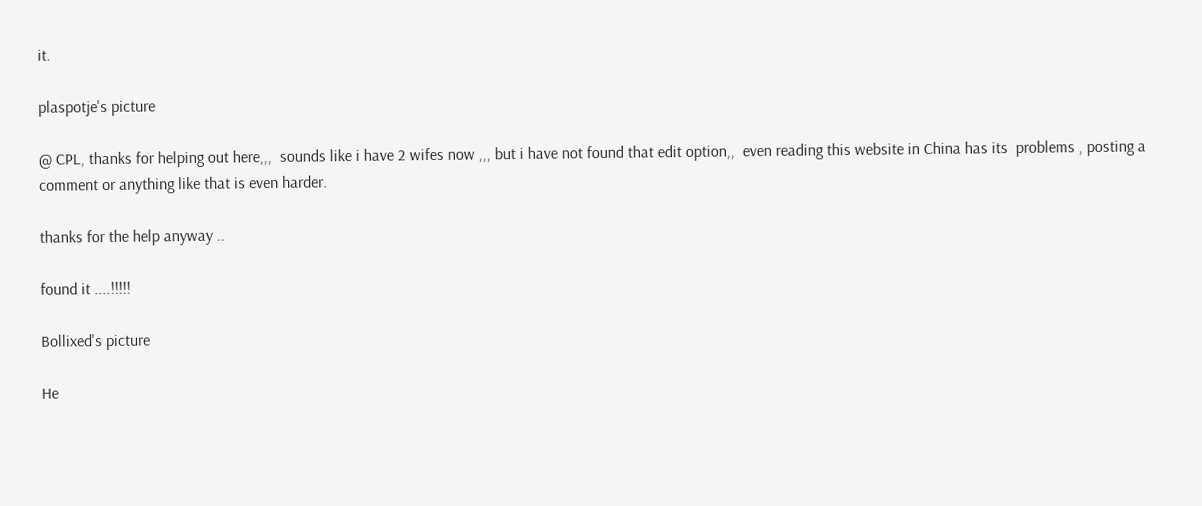it.

plaspotje's picture

@ CPL, thanks for helping out here,,,  sounds like i have 2 wifes now ,,, but i have not found that edit option,,  even reading this website in China has its  problems , posting a comment or anything like that is even harder.

thanks for the help anyway ..

found it ....!!!!!

Bollixed's picture

He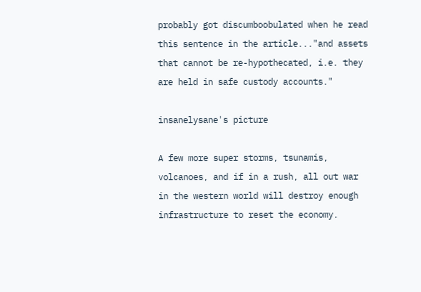probably got discumboobulated when he read this sentence in the article..."and assets that cannot be re-hypothecated, i.e. they are held in safe custody accounts."

insanelysane's picture

A few more super storms, tsunamis, volcanoes, and if in a rush, all out war in the western world will destroy enough infrastructure to reset the economy.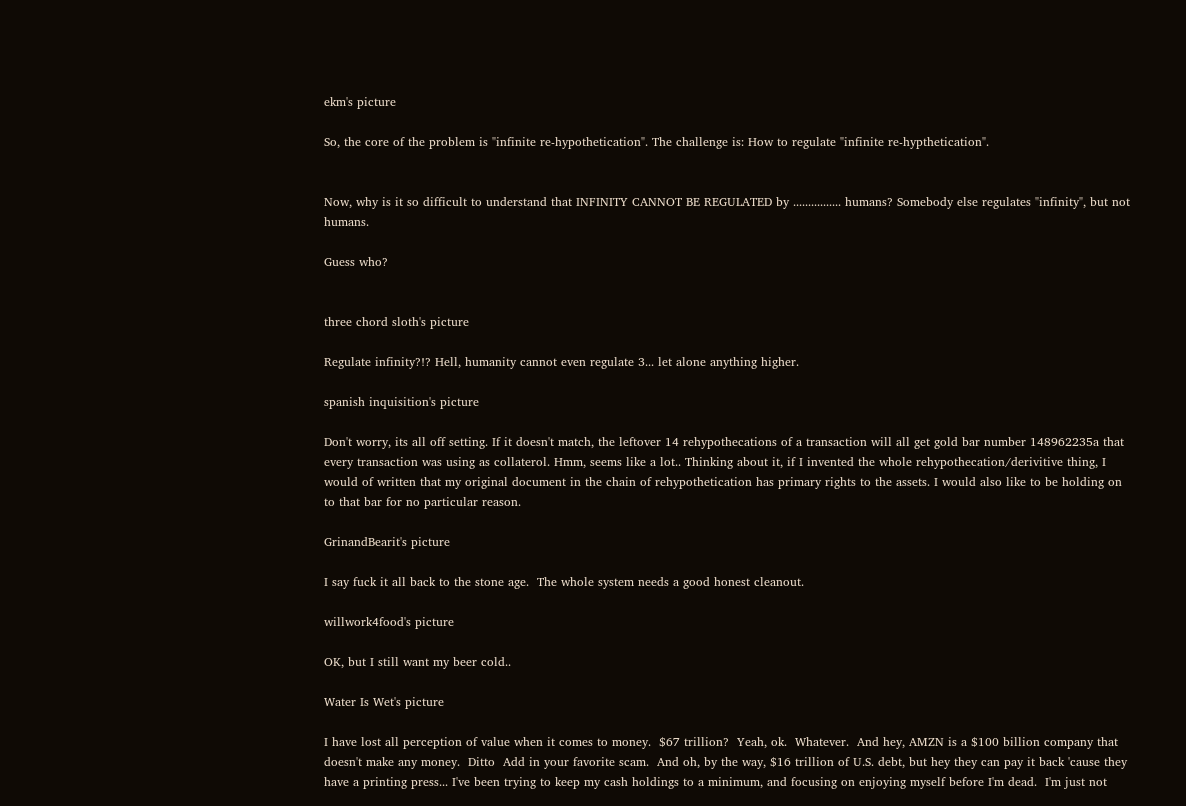ekm's picture

So, the core of the problem is "infinite re-hypothetication". The challenge is: How to regulate "infinite re-hypthetication".


Now, why is it so difficult to understand that INFINITY CANNOT BE REGULATED by ................ humans? Somebody else regulates "infinity", but not humans.

Guess who?


three chord sloth's picture

Regulate infinity?!? Hell, humanity cannot even regulate 3... let alone anything higher.

spanish inquisition's picture

Don't worry, its all off setting. If it doesn't match, the leftover 14 rehypothecations of a transaction will all get gold bar number 148962235a that every transaction was using as collaterol. Hmm, seems like a lot.. Thinking about it, if I invented the whole rehypothecation/derivitive thing, I would of written that my original document in the chain of rehypothetication has primary rights to the assets. I would also like to be holding on to that bar for no particular reason.

GrinandBearit's picture

I say fuck it all back to the stone age.  The whole system needs a good honest cleanout.

willwork4food's picture

OK, but I still want my beer cold..

Water Is Wet's picture

I have lost all perception of value when it comes to money.  $67 trillion?  Yeah, ok.  Whatever.  And hey, AMZN is a $100 billion company that doesn't make any money.  Ditto  Add in your favorite scam.  And oh, by the way, $16 trillion of U.S. debt, but hey they can pay it back 'cause they have a printing press... I've been trying to keep my cash holdings to a minimum, and focusing on enjoying myself before I'm dead.  I'm just not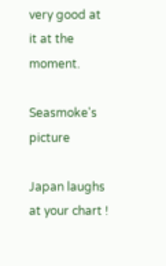very good at it at the moment.

Seasmoke's picture

Japan laughs at your chart !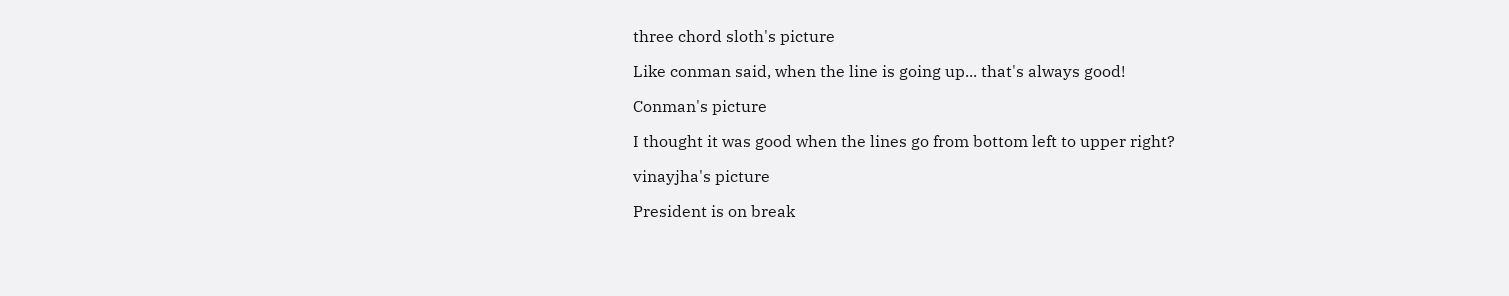three chord sloth's picture

Like conman said, when the line is going up... that's always good!

Conman's picture

I thought it was good when the lines go from bottom left to upper right?

vinayjha's picture

President is on break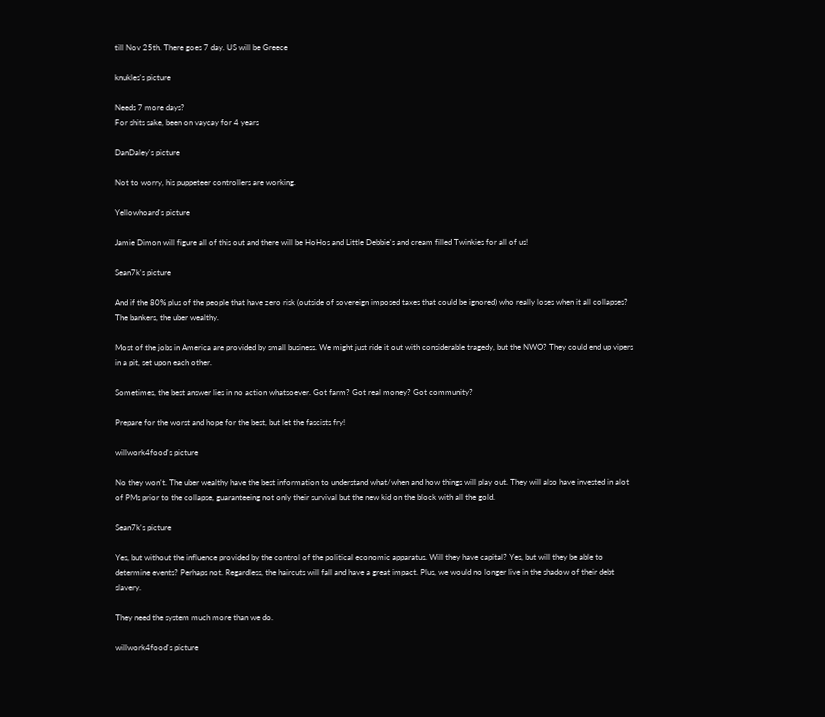till Nov 25th. There goes 7 day. US will be Greece

knukles's picture

Needs 7 more days?
For shits sake, been on vaycay for 4 years

DanDaley's picture

Not to worry, his puppeteer controllers are working.

Yellowhoard's picture

Jamie Dimon will figure all of this out and there will be HoHos and Little Debbie's and cream filled Twinkies for all of us!

Sean7k's picture

And if the 80% plus of the people that have zero risk (outside of sovereign imposed taxes that could be ignored) who really loses when it all collapses? The bankers, the uber wealthy.

Most of the jobs in America are provided by small business. We might just ride it out with considerable tragedy, but the NWO? They could end up vipers in a pit, set upon each other.

Sometimes, the best answer lies in no action whatsoever. Got farm? Got real money? Got community?

Prepare for the worst and hope for the best, but let the fascists fry!

willwork4food's picture

No they won't. The uber wealthy have the best information to understand what/when and how things will play out. They will also have invested in alot of PMs prior to the collapse, guaranteeing not only their survival but the new kid on the block with all the gold.

Sean7k's picture

Yes, but without the influence provided by the control of the political economic apparatus. Will they have capital? Yes, but will they be able to determine events? Perhaps not. Regardless, the haircuts will fall and have a great impact. Plus, we would no longer live in the shadow of their debt slavery.

They need the system much more than we do.

willwork4food's picture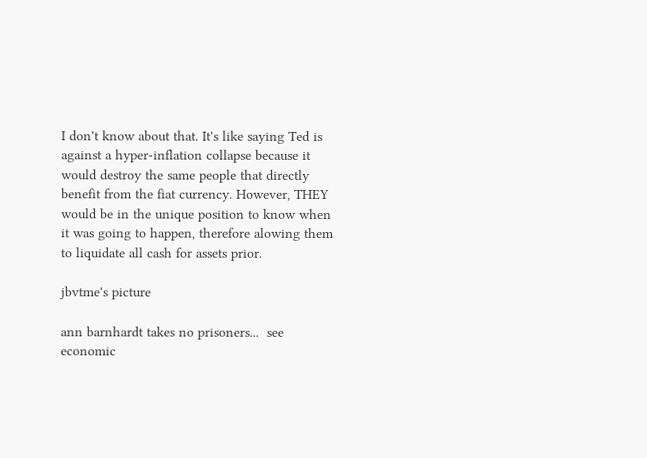I don't know about that. It's like saying Ted is against a hyper-inflation collapse because it would destroy the same people that directly benefit from the fiat currency. However, THEY would be in the unique position to know when it was going to happen, therefore alowing them to liquidate all cash for assets prior.

jbvtme's picture

ann barnhardt takes no prisoners...  see economic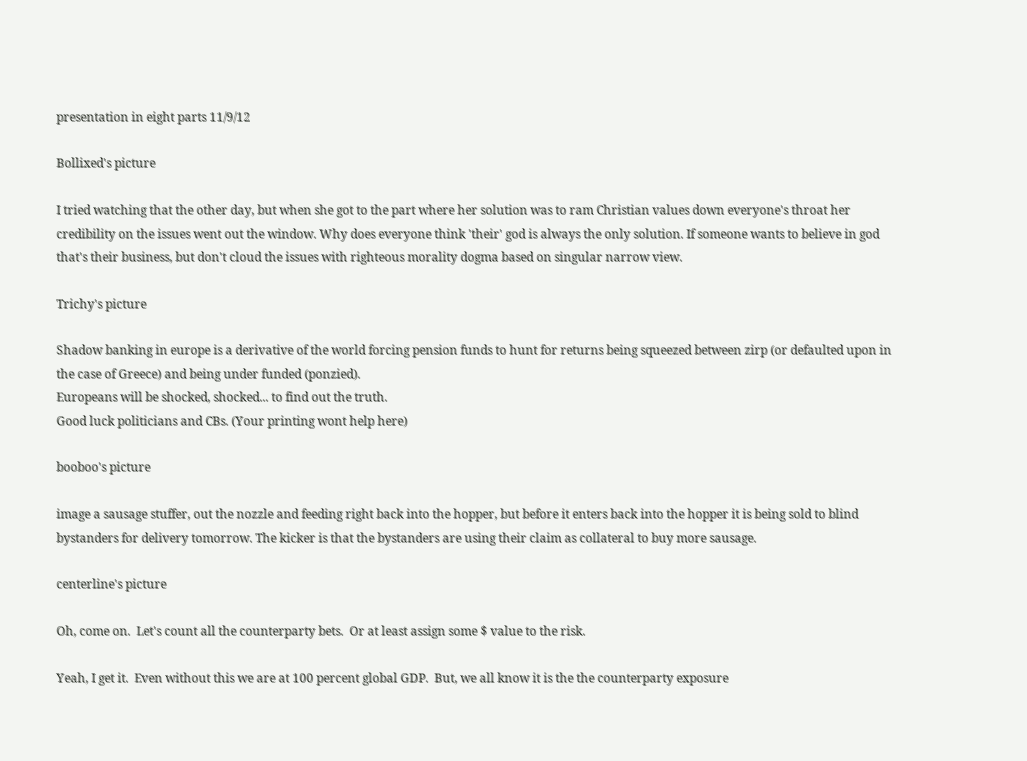presentation in eight parts 11/9/12

Bollixed's picture

I tried watching that the other day, but when she got to the part where her solution was to ram Christian values down everyone's throat her credibility on the issues went out the window. Why does everyone think 'their' god is always the only solution. If someone wants to believe in god that's their business, but don't cloud the issues with righteous morality dogma based on singular narrow view.

Trichy's picture

Shadow banking in europe is a derivative of the world forcing pension funds to hunt for returns being squeezed between zirp (or defaulted upon in the case of Greece) and being under funded (ponzied).
Europeans will be shocked, shocked... to find out the truth.
Good luck politicians and CBs. (Your printing wont help here)

booboo's picture

image a sausage stuffer, out the nozzle and feeding right back into the hopper, but before it enters back into the hopper it is being sold to blind bystanders for delivery tomorrow. The kicker is that the bystanders are using their claim as collateral to buy more sausage.

centerline's picture

Oh, come on.  Let's count all the counterparty bets.  Or at least assign some $ value to the risk.

Yeah, I get it.  Even without this we are at 100 percent global GDP.  But, we all know it is the the counterparty exposure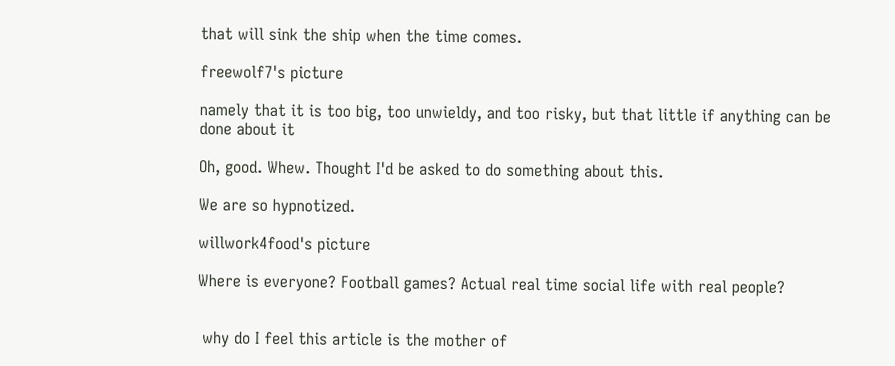that will sink the ship when the time comes.

freewolf7's picture

namely that it is too big, too unwieldy, and too risky, but that little if anything can be done about it

Oh, good. Whew. Thought I'd be asked to do something about this.

We are so hypnotized.

willwork4food's picture

Where is everyone? Football games? Actual real time social life with real people?


 why do I feel this article is the mother of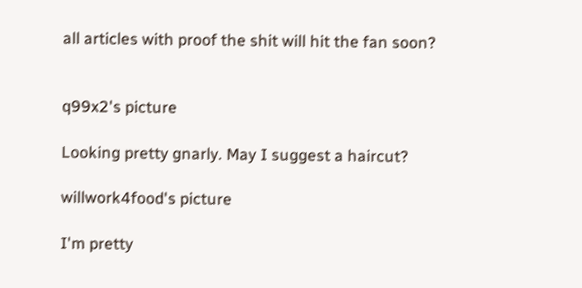all articles with proof the shit will hit the fan soon?


q99x2's picture

Looking pretty gnarly. May I suggest a haircut?

willwork4food's picture

I'm pretty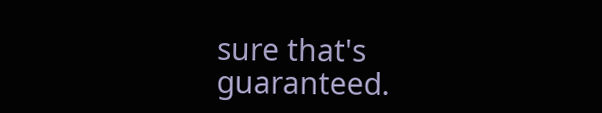sure that's guaranteed.